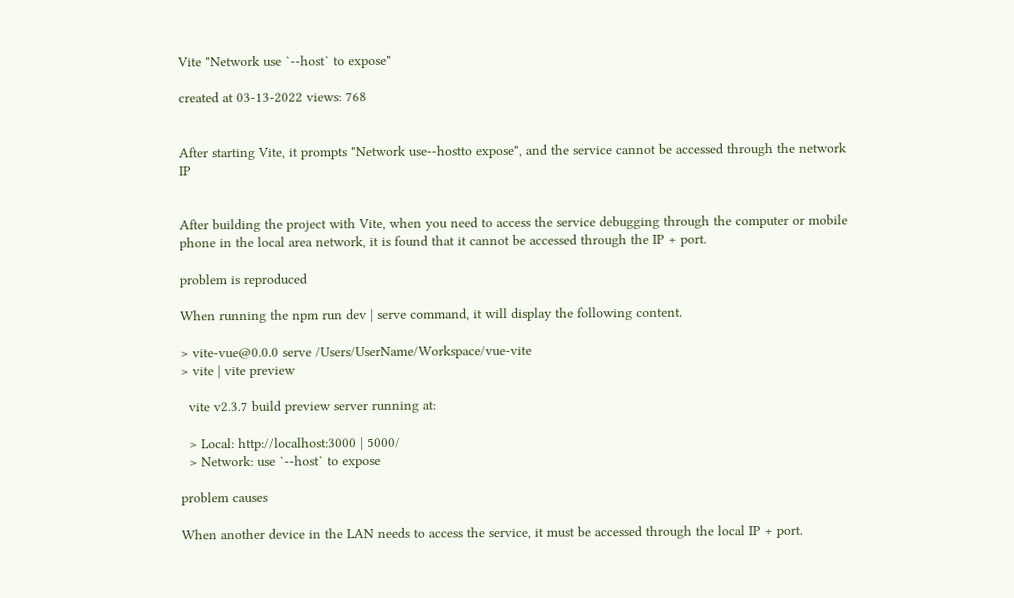Vite "Network use `--host` to expose"

created at 03-13-2022 views: 768


After starting Vite, it prompts "Network use--hostto expose", and the service cannot be accessed through the network IP


After building the project with Vite, when you need to access the service debugging through the computer or mobile phone in the local area network, it is found that it cannot be accessed through the IP + port.

problem is reproduced

When running the npm run dev | serve command, it will display the following content.

> vite-vue@0.0.0 serve /Users/UserName/Workspace/vue-vite
> vite | vite preview

  vite v2.3.7 build preview server running at:

  > Local: http://localhost:3000 | 5000/
  > Network: use `--host` to expose

problem causes

When another device in the LAN needs to access the service, it must be accessed through the local IP + port.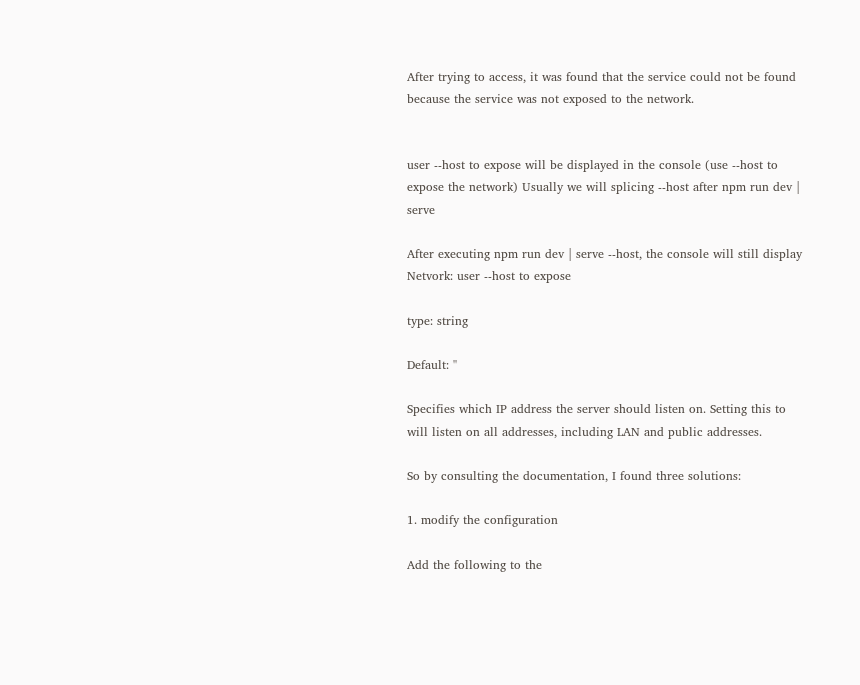After trying to access, it was found that the service could not be found because the service was not exposed to the network.


user --host to expose will be displayed in the console (use --host to expose the network) Usually we will splicing --host after npm run dev | serve

After executing npm run dev | serve --host, the console will still display Netvork: user --host to expose

type: string

Default: ''

Specifies which IP address the server should listen on. Setting this to will listen on all addresses, including LAN and public addresses.

So by consulting the documentation, I found three solutions:

1. modify the configuration

Add the following to the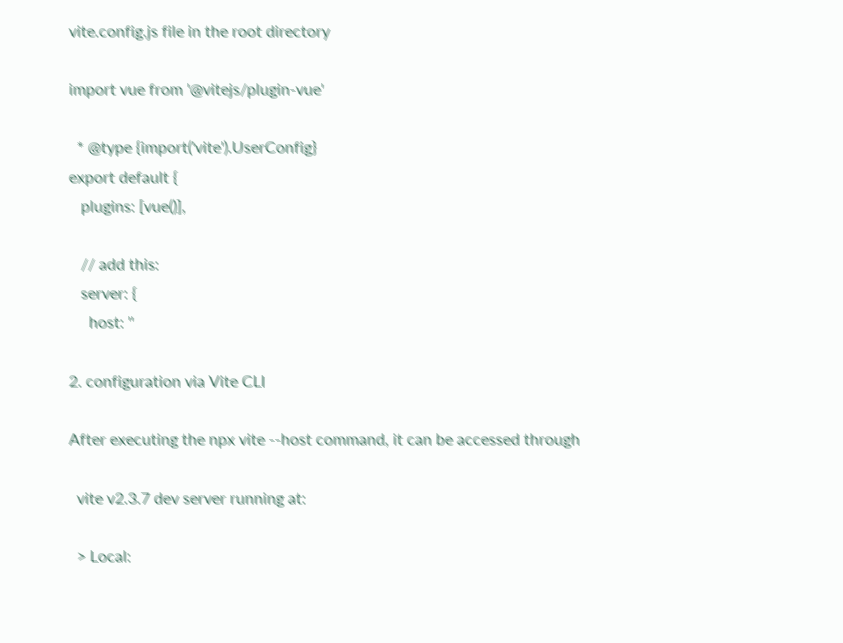vite.config.js file in the root directory

import vue from '@vitejs/plugin-vue'

  * @type {import('vite').UserConfig}
export default {
   plugins: [vue()],

   // add this:
   server: {
     host: ''

2. configuration via Vite CLI

After executing the npx vite --host command, it can be accessed through

  vite v2.3.7 dev server running at:

  > Local: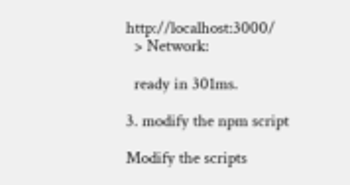http://localhost:3000/
  > Network:

  ready in 301ms.

3. modify the npm script

Modify the scripts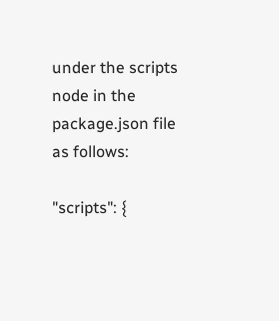under the scripts node in the package.json file as follows:

"scripts": {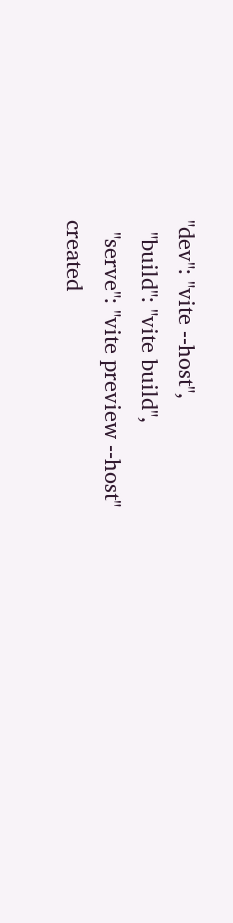"dev": "vite --host",
  "build": "vite build",
  "serve": "vite preview --host"
created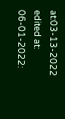at:03-13-2022
edited at: 06-01-2022: